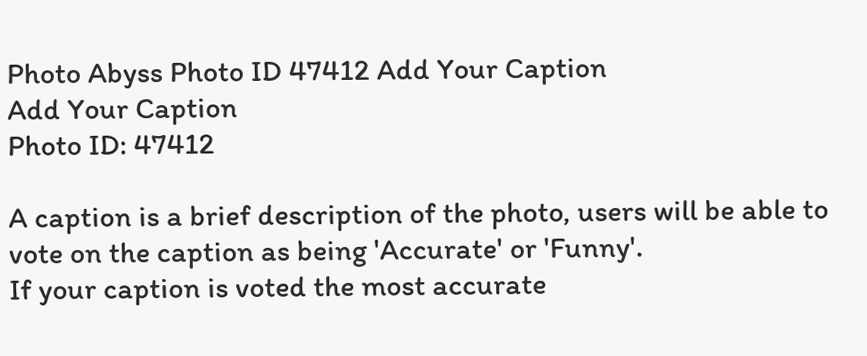Photo Abyss Photo ID 47412 Add Your Caption
Add Your Caption
Photo ID: 47412

A caption is a brief description of the photo, users will be able to vote on the caption as being 'Accurate' or 'Funny'.
If your caption is voted the most accurate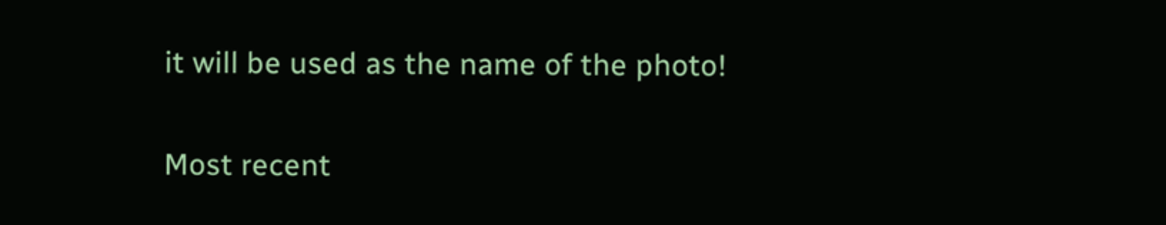it will be used as the name of the photo!

Most recent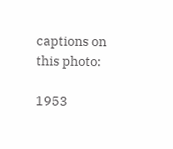captions on this photo:

1953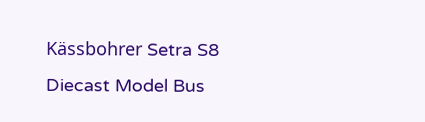Kässbohrer Setra S8 Diecast Model Bus